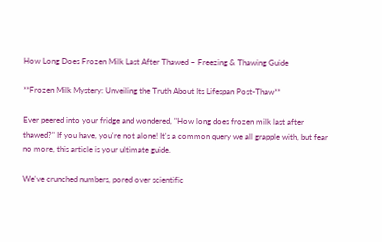How Long Does Frozen Milk Last After Thawed – Freezing & Thawing Guide

**Frozen Milk Mystery: Unveiling the Truth About Its Lifespan Post-Thaw**

Ever peered into your fridge and wondered, "How long does frozen milk last after thawed?" If you have, you're not alone! It's a common query we all grapple with, but fear no more, this article is your ultimate guide.

We've crunched numbers, pored over scientific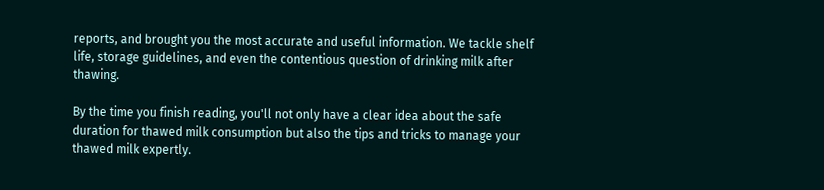reports, and brought you the most accurate and useful information. We tackle shelf life, storage guidelines, and even the contentious question of drinking milk after thawing.

By the time you finish reading, you'll not only have a clear idea about the safe duration for thawed milk consumption but also the tips and tricks to manage your thawed milk expertly.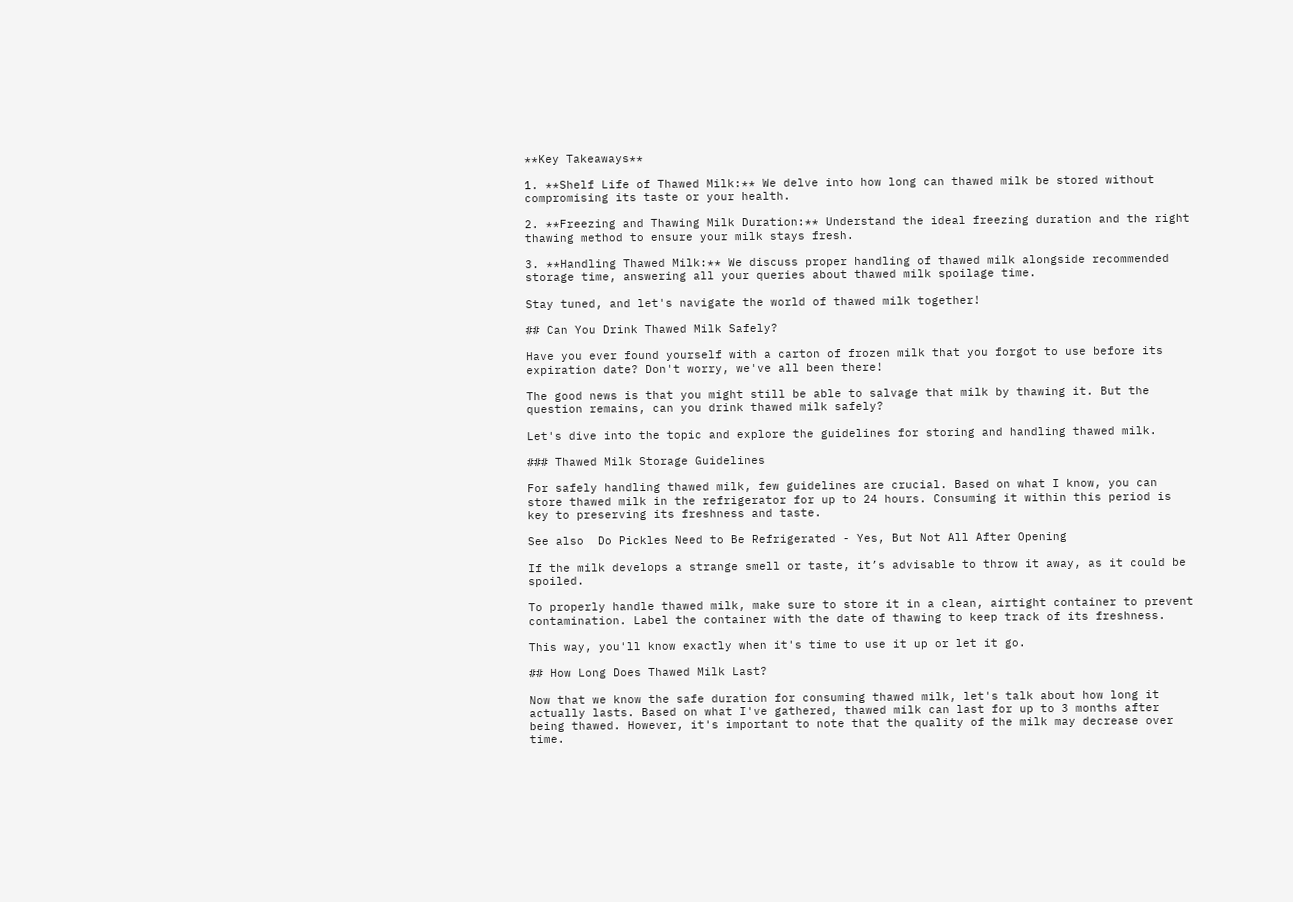**Key Takeaways**

1. **Shelf Life of Thawed Milk:** We delve into how long can thawed milk be stored without compromising its taste or your health.

2. **Freezing and Thawing Milk Duration:** Understand the ideal freezing duration and the right thawing method to ensure your milk stays fresh.

3. **Handling Thawed Milk:** We discuss proper handling of thawed milk alongside recommended storage time, answering all your queries about thawed milk spoilage time.

Stay tuned, and let's navigate the world of thawed milk together!

## Can You Drink Thawed Milk Safely?

Have you ever found yourself with a carton of frozen milk that you forgot to use before its expiration date? Don't worry, we've all been there!

The good news is that you might still be able to salvage that milk by thawing it. But the question remains, can you drink thawed milk safely?

Let's dive into the topic and explore the guidelines for storing and handling thawed milk.

### Thawed Milk Storage Guidelines

For safely handling thawed milk, few guidelines are crucial. Based on what I know, you can store thawed milk in the refrigerator for up to 24 hours. Consuming it within this period is key to preserving its freshness and taste.

See also  Do Pickles Need to Be Refrigerated - Yes, But Not All After Opening

If the milk develops a strange smell or taste, it’s advisable to throw it away, as it could be spoiled.

To properly handle thawed milk, make sure to store it in a clean, airtight container to prevent contamination. Label the container with the date of thawing to keep track of its freshness.

This way, you'll know exactly when it's time to use it up or let it go.

## How Long Does Thawed Milk Last?

Now that we know the safe duration for consuming thawed milk, let's talk about how long it actually lasts. Based on what I've gathered, thawed milk can last for up to 3 months after being thawed. However, it's important to note that the quality of the milk may decrease over time.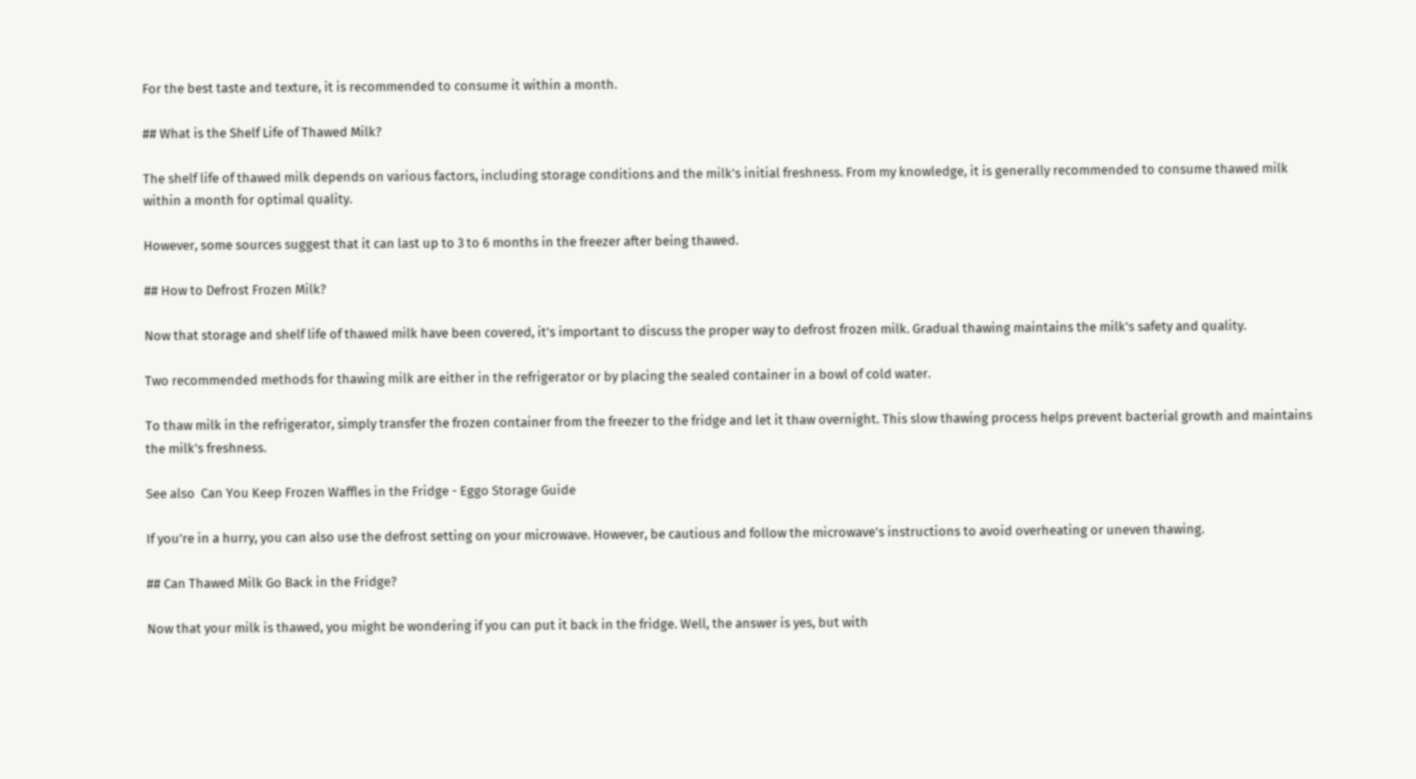For the best taste and texture, it is recommended to consume it within a month.

## What is the Shelf Life of Thawed Milk?

The shelf life of thawed milk depends on various factors, including storage conditions and the milk's initial freshness. From my knowledge, it is generally recommended to consume thawed milk within a month for optimal quality.

However, some sources suggest that it can last up to 3 to 6 months in the freezer after being thawed.

## How to Defrost Frozen Milk?

Now that storage and shelf life of thawed milk have been covered, it's important to discuss the proper way to defrost frozen milk. Gradual thawing maintains the milk's safety and quality.

Two recommended methods for thawing milk are either in the refrigerator or by placing the sealed container in a bowl of cold water.

To thaw milk in the refrigerator, simply transfer the frozen container from the freezer to the fridge and let it thaw overnight. This slow thawing process helps prevent bacterial growth and maintains the milk's freshness.

See also  Can You Keep Frozen Waffles in the Fridge - Eggo Storage Guide

If you're in a hurry, you can also use the defrost setting on your microwave. However, be cautious and follow the microwave's instructions to avoid overheating or uneven thawing.

## Can Thawed Milk Go Back in the Fridge?

Now that your milk is thawed, you might be wondering if you can put it back in the fridge. Well, the answer is yes, but with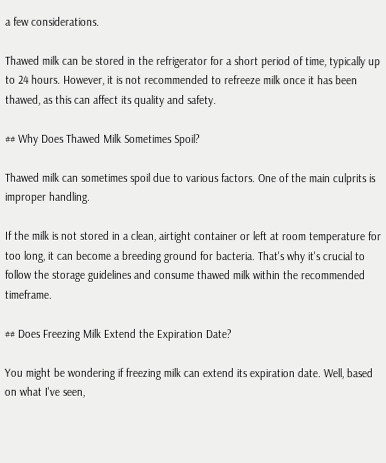a few considerations.

Thawed milk can be stored in the refrigerator for a short period of time, typically up to 24 hours. However, it is not recommended to refreeze milk once it has been thawed, as this can affect its quality and safety.

## Why Does Thawed Milk Sometimes Spoil?

Thawed milk can sometimes spoil due to various factors. One of the main culprits is improper handling.

If the milk is not stored in a clean, airtight container or left at room temperature for too long, it can become a breeding ground for bacteria. That's why it's crucial to follow the storage guidelines and consume thawed milk within the recommended timeframe.

## Does Freezing Milk Extend the Expiration Date?

You might be wondering if freezing milk can extend its expiration date. Well, based on what I've seen,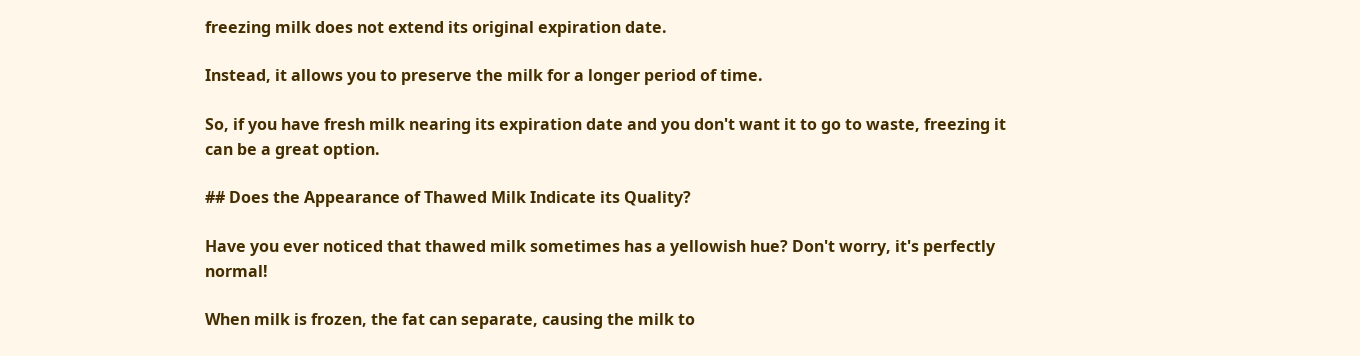freezing milk does not extend its original expiration date.

Instead, it allows you to preserve the milk for a longer period of time.

So, if you have fresh milk nearing its expiration date and you don't want it to go to waste, freezing it can be a great option.

## Does the Appearance of Thawed Milk Indicate its Quality?

Have you ever noticed that thawed milk sometimes has a yellowish hue? Don't worry, it's perfectly normal!

When milk is frozen, the fat can separate, causing the milk to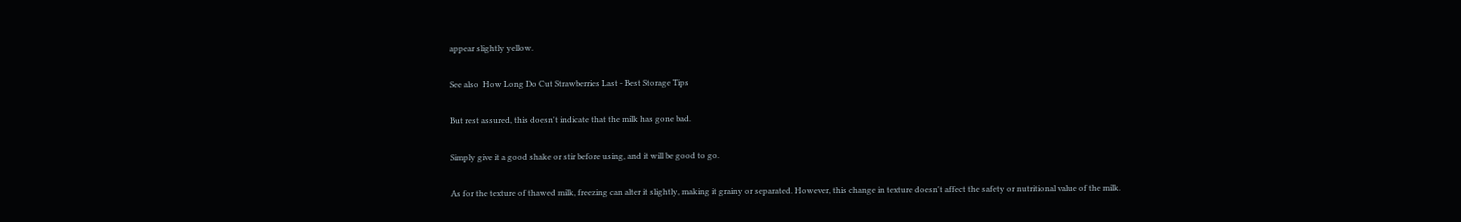appear slightly yellow.

See also  How Long Do Cut Strawberries Last - Best Storage Tips

But rest assured, this doesn't indicate that the milk has gone bad.

Simply give it a good shake or stir before using, and it will be good to go.

As for the texture of thawed milk, freezing can alter it slightly, making it grainy or separated. However, this change in texture doesn't affect the safety or nutritional value of the milk.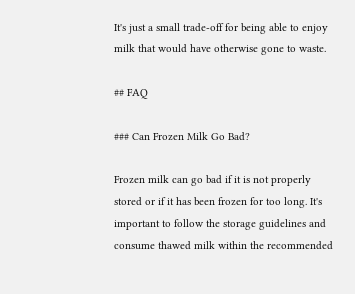It's just a small trade-off for being able to enjoy milk that would have otherwise gone to waste.

## FAQ

### Can Frozen Milk Go Bad?

Frozen milk can go bad if it is not properly stored or if it has been frozen for too long. It's important to follow the storage guidelines and consume thawed milk within the recommended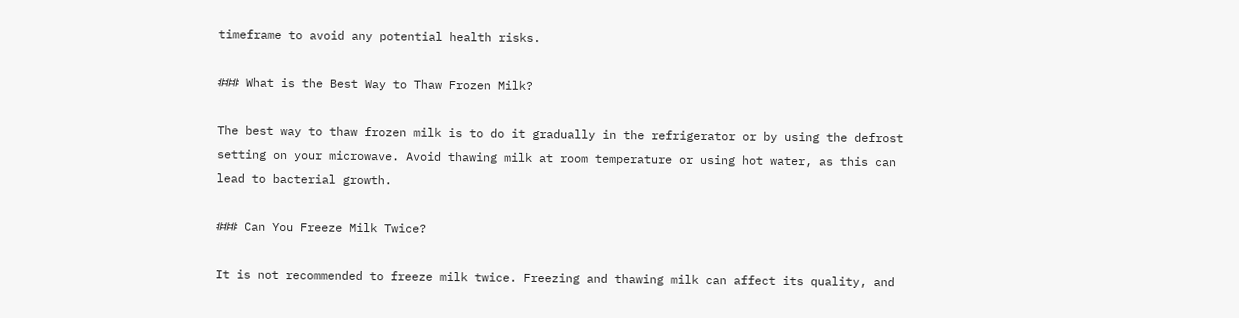timeframe to avoid any potential health risks.

### What is the Best Way to Thaw Frozen Milk?

The best way to thaw frozen milk is to do it gradually in the refrigerator or by using the defrost setting on your microwave. Avoid thawing milk at room temperature or using hot water, as this can lead to bacterial growth.

### Can You Freeze Milk Twice?

It is not recommended to freeze milk twice. Freezing and thawing milk can affect its quality, and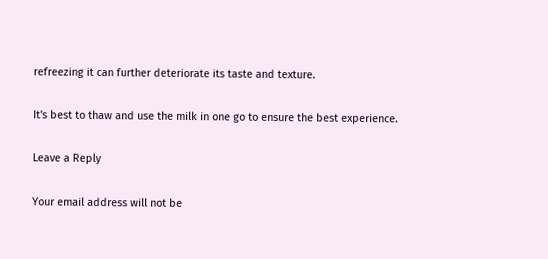refreezing it can further deteriorate its taste and texture.

It's best to thaw and use the milk in one go to ensure the best experience.

Leave a Reply

Your email address will not be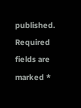published. Required fields are marked *